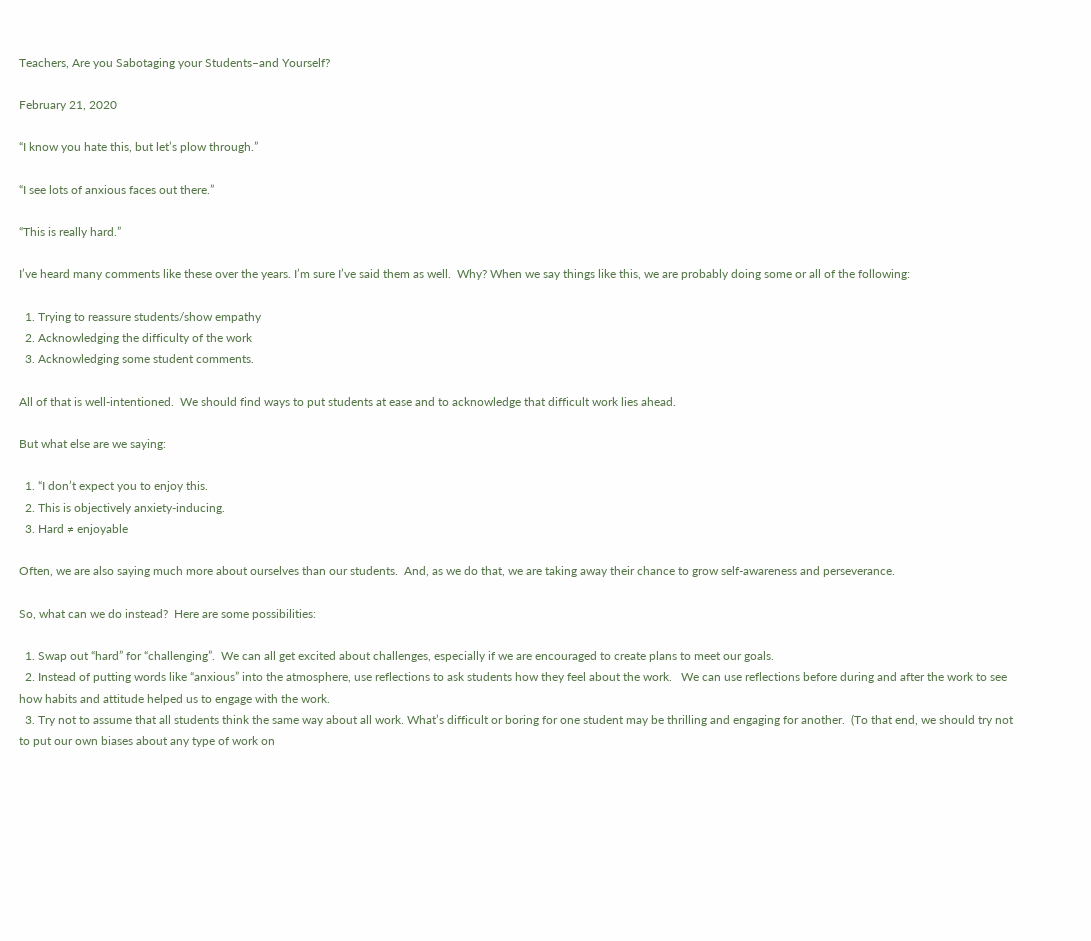Teachers, Are you Sabotaging your Students–and Yourself?

February 21, 2020

“I know you hate this, but let’s plow through.”

“I see lots of anxious faces out there.”

“This is really hard.”

I’ve heard many comments like these over the years. I’m sure I’ve said them as well.  Why? When we say things like this, we are probably doing some or all of the following:

  1. Trying to reassure students/show empathy
  2. Acknowledging the difficulty of the work
  3. Acknowledging some student comments.

All of that is well-intentioned.  We should find ways to put students at ease and to acknowledge that difficult work lies ahead.

But what else are we saying:

  1. “I don’t expect you to enjoy this.
  2. This is objectively anxiety-inducing.
  3. Hard ≠ enjoyable

Often, we are also saying much more about ourselves than our students.  And, as we do that, we are taking away their chance to grow self-awareness and perseverance.

So, what can we do instead?  Here are some possibilities:

  1. Swap out “hard” for “challenging”.  We can all get excited about challenges, especially if we are encouraged to create plans to meet our goals.
  2. Instead of putting words like “anxious” into the atmosphere, use reflections to ask students how they feel about the work.   We can use reflections before during and after the work to see how habits and attitude helped us to engage with the work.
  3. Try not to assume that all students think the same way about all work. What’s difficult or boring for one student may be thrilling and engaging for another.  (To that end, we should try not to put our own biases about any type of work on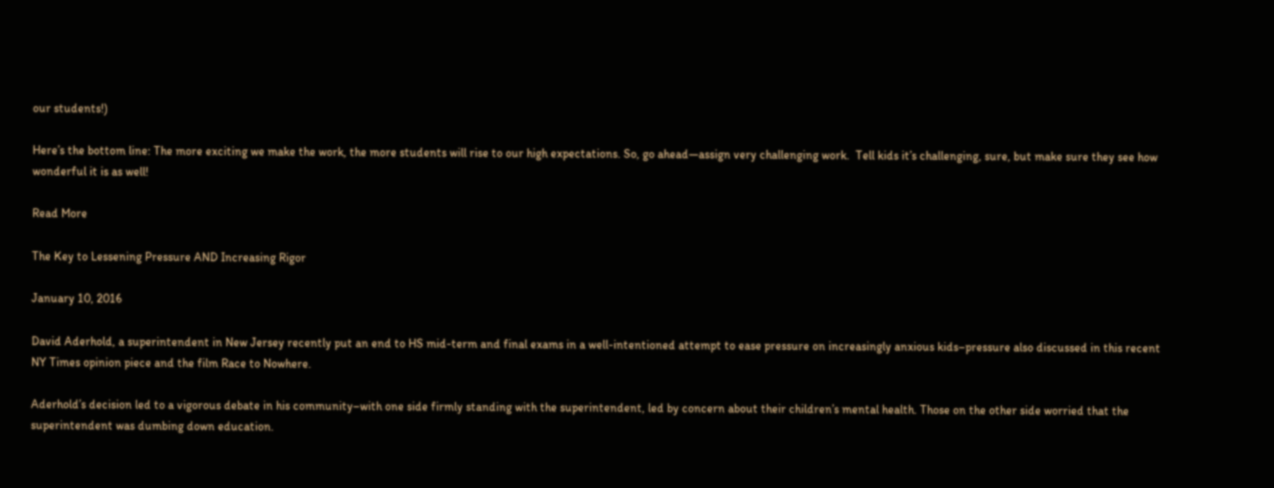our students!)

Here’s the bottom line: The more exciting we make the work, the more students will rise to our high expectations. So, go ahead—assign very challenging work.  Tell kids it’s challenging, sure, but make sure they see how wonderful it is as well!

Read More

The Key to Lessening Pressure AND Increasing Rigor

January 10, 2016

David Aderhold, a superintendent in New Jersey recently put an end to HS mid-term and final exams in a well-intentioned attempt to ease pressure on increasingly anxious kids–pressure also discussed in this recent NY Times opinion piece and the film Race to Nowhere.

Aderhold’s decision led to a vigorous debate in his community–with one side firmly standing with the superintendent, led by concern about their children’s mental health. Those on the other side worried that the superintendent was dumbing down education.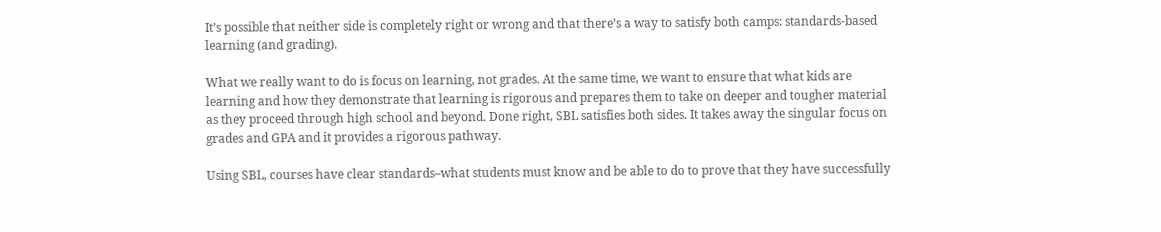It’s possible that neither side is completely right or wrong and that there’s a way to satisfy both camps: standards-based learning (and grading).

What we really want to do is focus on learning, not grades. At the same time, we want to ensure that what kids are learning and how they demonstrate that learning is rigorous and prepares them to take on deeper and tougher material as they proceed through high school and beyond. Done right, SBL satisfies both sides. It takes away the singular focus on grades and GPA and it provides a rigorous pathway.

Using SBL, courses have clear standards–what students must know and be able to do to prove that they have successfully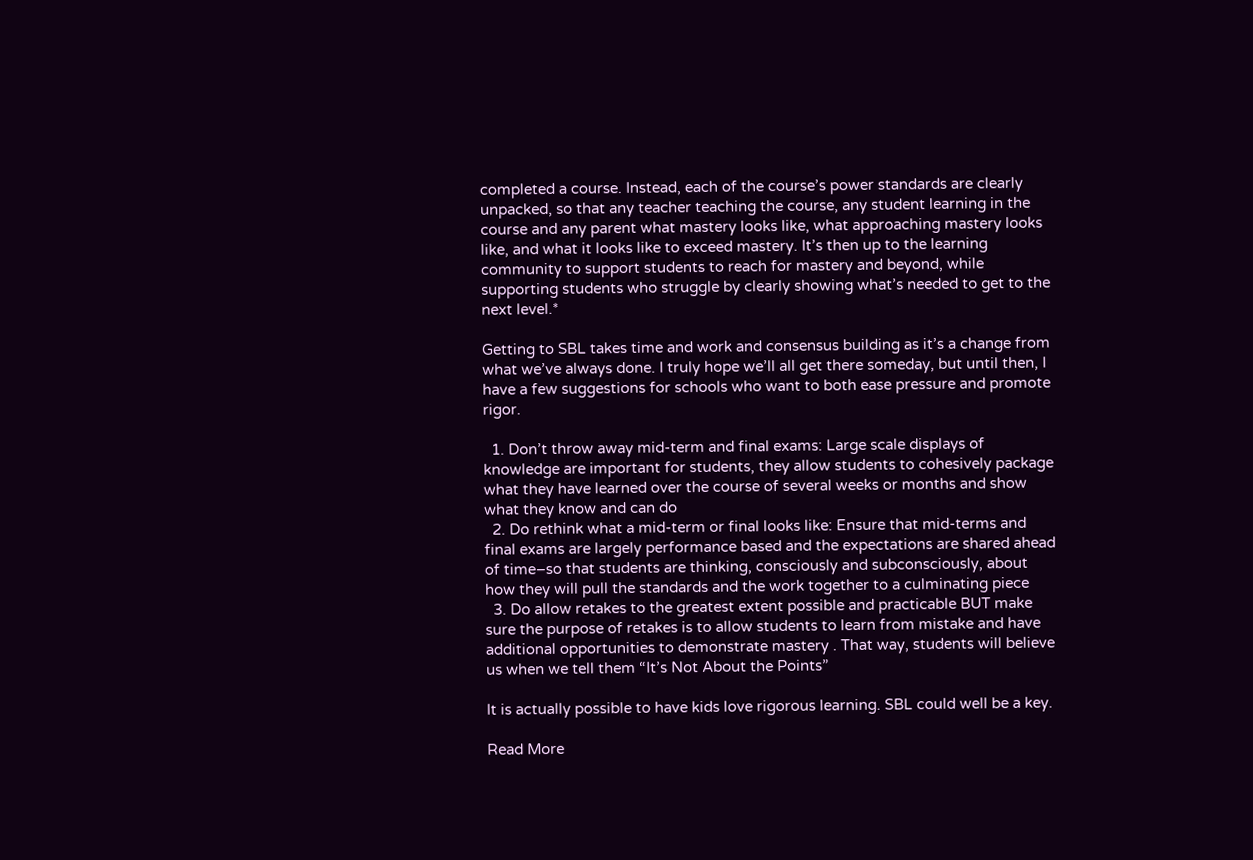completed a course. Instead, each of the course’s power standards are clearly unpacked, so that any teacher teaching the course, any student learning in the course and any parent what mastery looks like, what approaching mastery looks like, and what it looks like to exceed mastery. It’s then up to the learning community to support students to reach for mastery and beyond, while supporting students who struggle by clearly showing what’s needed to get to the next level.*

Getting to SBL takes time and work and consensus building as it’s a change from what we’ve always done. I truly hope we’ll all get there someday, but until then, I have a few suggestions for schools who want to both ease pressure and promote rigor.

  1. Don’t throw away mid-term and final exams: Large scale displays of knowledge are important for students, they allow students to cohesively package what they have learned over the course of several weeks or months and show what they know and can do
  2. Do rethink what a mid-term or final looks like: Ensure that mid-terms and final exams are largely performance based and the expectations are shared ahead of time–so that students are thinking, consciously and subconsciously, about how they will pull the standards and the work together to a culminating piece
  3. Do allow retakes to the greatest extent possible and practicable BUT make sure the purpose of retakes is to allow students to learn from mistake and have additional opportunities to demonstrate mastery . That way, students will believe us when we tell them “It’s Not About the Points”

It is actually possible to have kids love rigorous learning. SBL could well be a key.

Read More